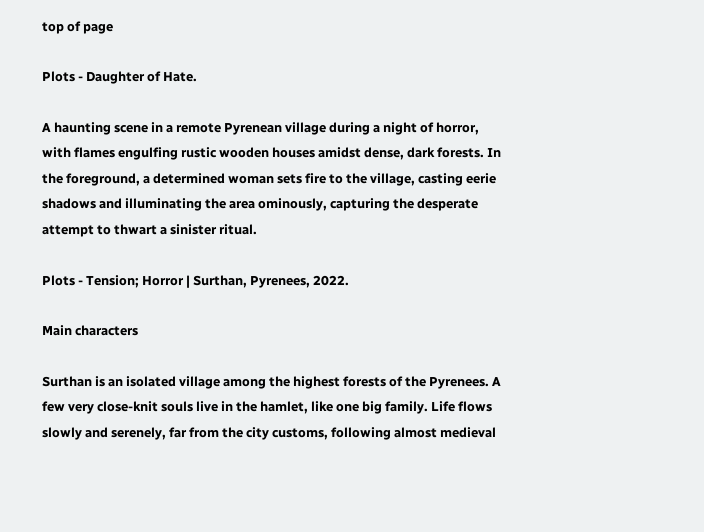top of page

Plots - Daughter of Hate.

A haunting scene in a remote Pyrenean village during a night of horror, with flames engulfing rustic wooden houses amidst dense, dark forests. In the foreground, a determined woman sets fire to the village, casting eerie shadows and illuminating the area ominously, capturing the desperate attempt to thwart a sinister ritual.

Plots - Tension; Horror | Surthan, Pyrenees, 2022.

Main characters

Surthan is an isolated village among the highest forests of the Pyrenees. A few very close-knit souls live in the hamlet, like one big family. Life flows slowly and serenely, far from the city customs, following almost medieval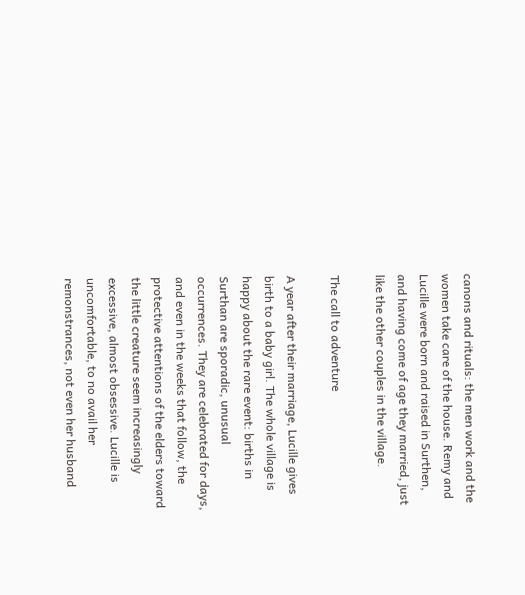canons and rituals: the men work and the women take care of the house. Remy and Lucille were born and raised in Surthen, and having come of age they married, just like the other couples in the village.

The call to adventure

A year after their marriage, Lucille gives birth to a baby girl. The whole village is happy about the rare event: births in Surthan are sporadic, unusual occurrences. They are celebrated for days, and even in the weeks that follow, the protective attentions of the elders toward the little creature seem increasingly excessive, almost obsessive. Lucille is uncomfortable, to no avail her remonstrances, not even her husband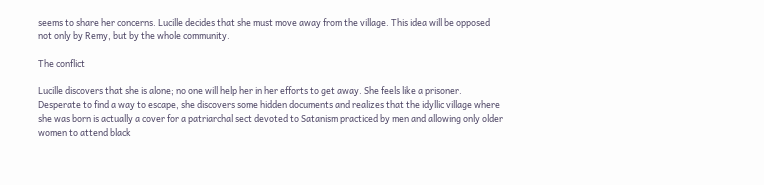seems to share her concerns. Lucille decides that she must move away from the village. This idea will be opposed not only by Remy, but by the whole community.

The conflict

Lucille discovers that she is alone; no one will help her in her efforts to get away. She feels like a prisoner. Desperate to find a way to escape, she discovers some hidden documents and realizes that the idyllic village where she was born is actually a cover for a patriarchal sect devoted to Satanism practiced by men and allowing only older women to attend black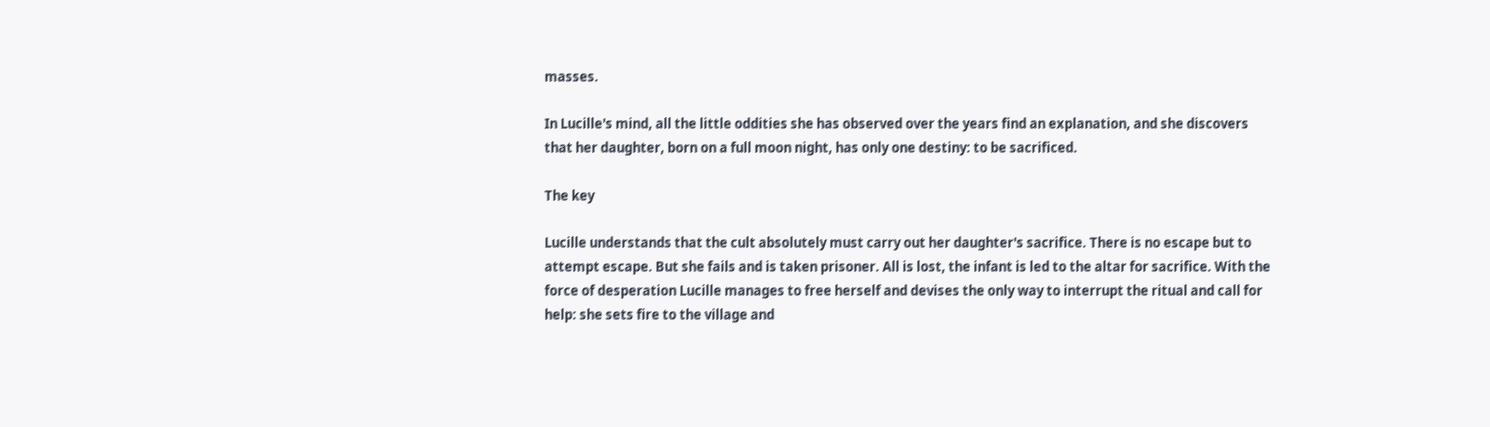masses.

In Lucille's mind, all the little oddities she has observed over the years find an explanation, and she discovers that her daughter, born on a full moon night, has only one destiny: to be sacrificed.

The key

Lucille understands that the cult absolutely must carry out her daughter's sacrifice. There is no escape but to attempt escape. But she fails and is taken prisoner. All is lost, the infant is led to the altar for sacrifice. With the force of desperation Lucille manages to free herself and devises the only way to interrupt the ritual and call for help: she sets fire to the village and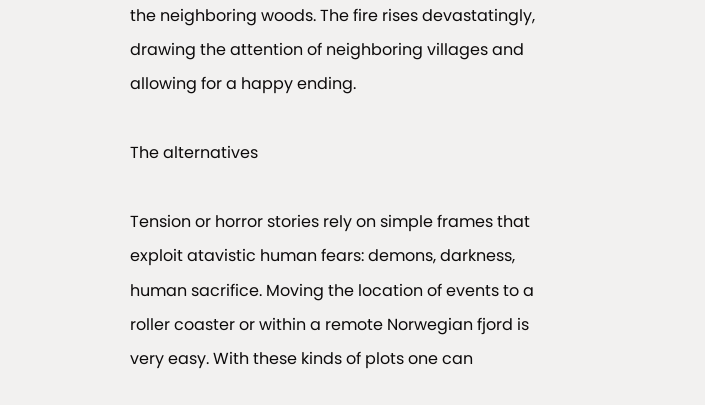the neighboring woods. The fire rises devastatingly, drawing the attention of neighboring villages and allowing for a happy ending.

The alternatives

Tension or horror stories rely on simple frames that exploit atavistic human fears: demons, darkness, human sacrifice. Moving the location of events to a roller coaster or within a remote Norwegian fjord is very easy. With these kinds of plots one can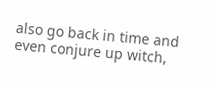also go back in time and even conjure up witch,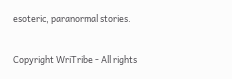esoteric, paranormal stories.


Copyright WriTribe - All rights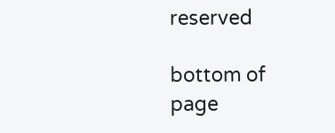reserved

bottom of page